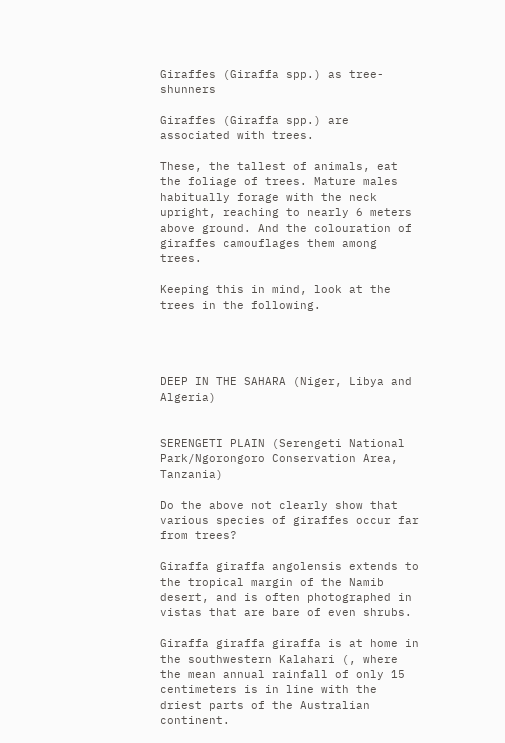Giraffes (Giraffa spp.) as tree-shunners

Giraffes (Giraffa spp.) are associated with trees.

These, the tallest of animals, eat the foliage of trees. Mature males habitually forage with the neck upright, reaching to nearly 6 meters above ground. And the colouration of giraffes camouflages them among trees.

Keeping this in mind, look at the trees in the following.




DEEP IN THE SAHARA (Niger, Libya and Algeria)


SERENGETI PLAIN (Serengeti National Park/Ngorongoro Conservation Area, Tanzania)

Do the above not clearly show that various species of giraffes occur far from trees?

Giraffa giraffa angolensis extends to the tropical margin of the Namib desert, and is often photographed in vistas that are bare of even shrubs.

Giraffa giraffa giraffa is at home in the southwestern Kalahari (, where the mean annual rainfall of only 15 centimeters is in line with the driest parts of the Australian continent.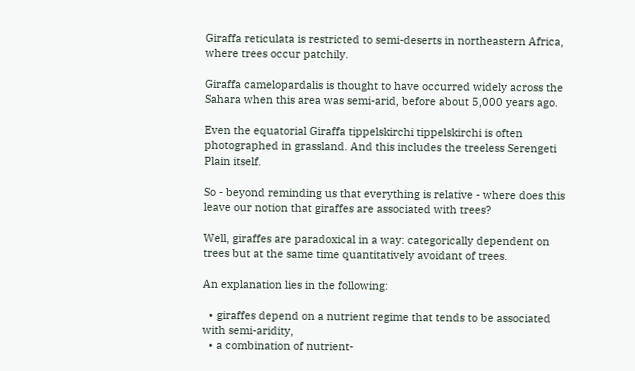Giraffa reticulata is restricted to semi-deserts in northeastern Africa, where trees occur patchily.

Giraffa camelopardalis is thought to have occurred widely across the Sahara when this area was semi-arid, before about 5,000 years ago.

Even the equatorial Giraffa tippelskirchi tippelskirchi is often photographed in grassland. And this includes the treeless Serengeti Plain itself.

So - beyond reminding us that everything is relative - where does this leave our notion that giraffes are associated with trees?

Well, giraffes are paradoxical in a way: categorically dependent on trees but at the same time quantitatively avoidant of trees.

An explanation lies in the following:

  • giraffes depend on a nutrient regime that tends to be associated with semi-aridity,
  • a combination of nutrient-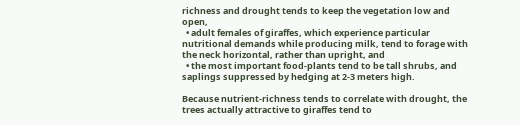richness and drought tends to keep the vegetation low and open,
  • adult females of giraffes, which experience particular nutritional demands while producing milk, tend to forage with the neck horizontal, rather than upright, and
  • the most important food-plants tend to be tall shrubs, and saplings suppressed by hedging at 2-3 meters high.

Because nutrient-richness tends to correlate with drought, the trees actually attractive to giraffes tend to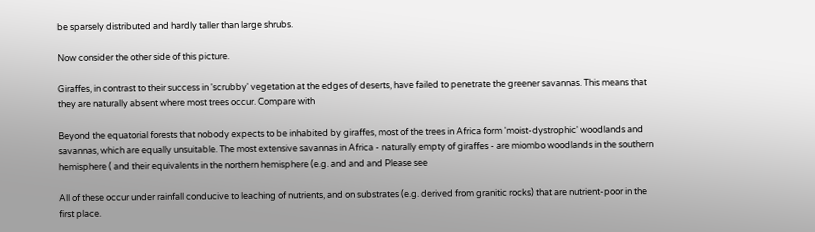be sparsely distributed and hardly taller than large shrubs.

Now consider the other side of this picture.

Giraffes, in contrast to their success in 'scrubby' vegetation at the edges of deserts, have failed to penetrate the greener savannas. This means that they are naturally absent where most trees occur. Compare with

Beyond the equatorial forests that nobody expects to be inhabited by giraffes, most of the trees in Africa form 'moist-dystrophic' woodlands and savannas, which are equally unsuitable. The most extensive savannas in Africa - naturally empty of giraffes - are miombo woodlands in the southern hemisphere ( and their equivalents in the northern hemisphere (e.g. and and and Please see

All of these occur under rainfall conducive to leaching of nutrients, and on substrates (e.g. derived from granitic rocks) that are nutrient-poor in the first place.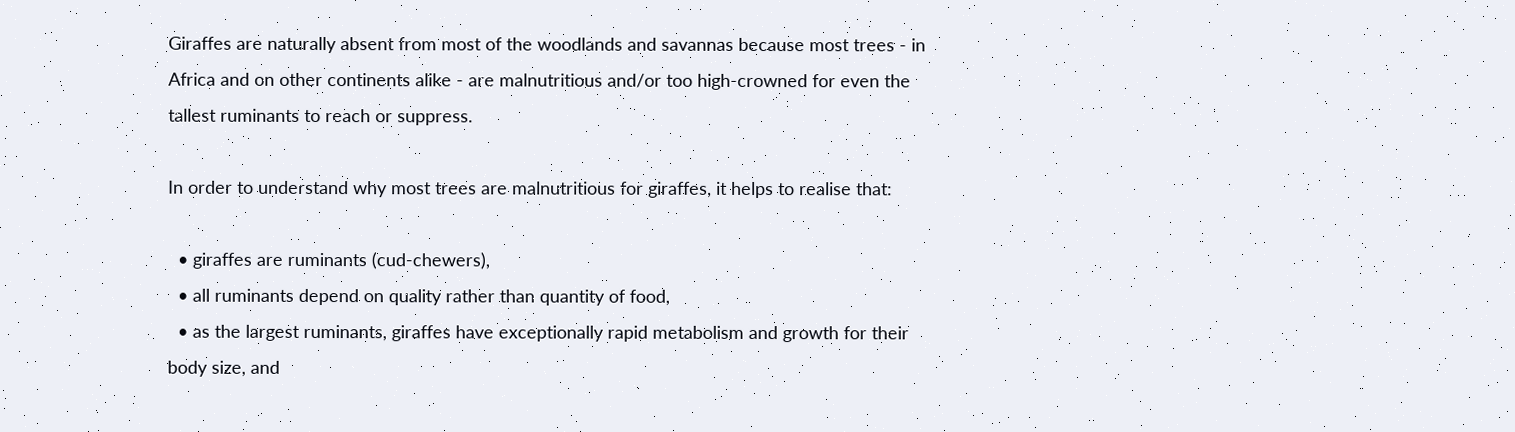Giraffes are naturally absent from most of the woodlands and savannas because most trees - in Africa and on other continents alike - are malnutritious and/or too high-crowned for even the tallest ruminants to reach or suppress.

In order to understand why most trees are malnutritious for giraffes, it helps to realise that:

  • giraffes are ruminants (cud-chewers),
  • all ruminants depend on quality rather than quantity of food,
  • as the largest ruminants, giraffes have exceptionally rapid metabolism and growth for their body size, and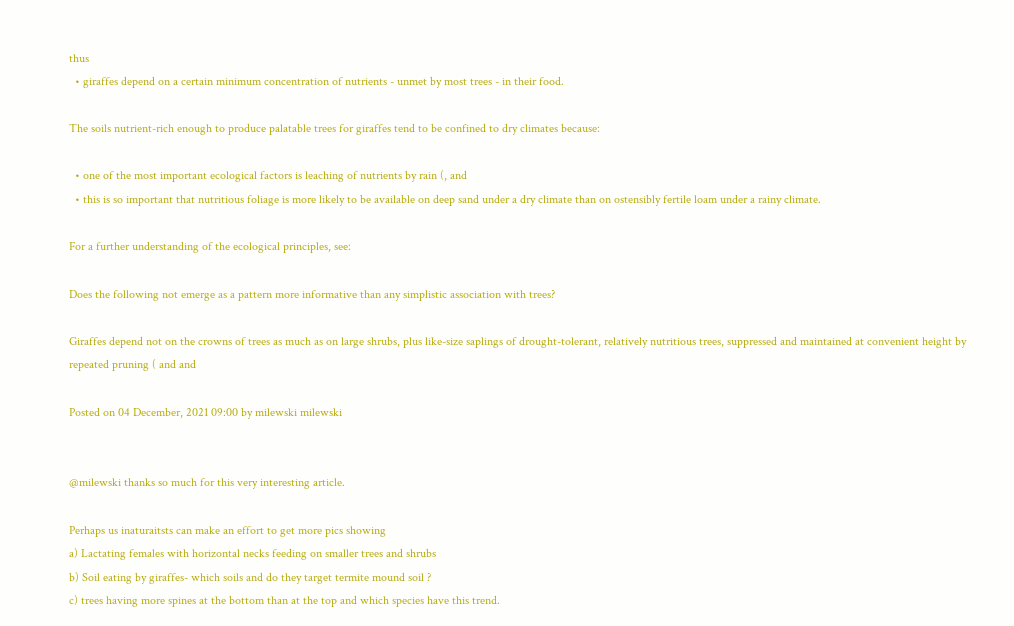thus
  • giraffes depend on a certain minimum concentration of nutrients - unmet by most trees - in their food.

The soils nutrient-rich enough to produce palatable trees for giraffes tend to be confined to dry climates because:

  • one of the most important ecological factors is leaching of nutrients by rain (, and
  • this is so important that nutritious foliage is more likely to be available on deep sand under a dry climate than on ostensibly fertile loam under a rainy climate.

For a further understanding of the ecological principles, see:

Does the following not emerge as a pattern more informative than any simplistic association with trees?

Giraffes depend not on the crowns of trees as much as on large shrubs, plus like-size saplings of drought-tolerant, relatively nutritious trees, suppressed and maintained at convenient height by repeated pruning ( and and

Posted on 04 December, 2021 09:00 by milewski milewski


@milewski thanks so much for this very interesting article.

Perhaps us inaturaitsts can make an effort to get more pics showing
a) Lactating females with horizontal necks feeding on smaller trees and shrubs
b) Soil eating by giraffes- which soils and do they target termite mound soil ?
c) trees having more spines at the bottom than at the top and which species have this trend.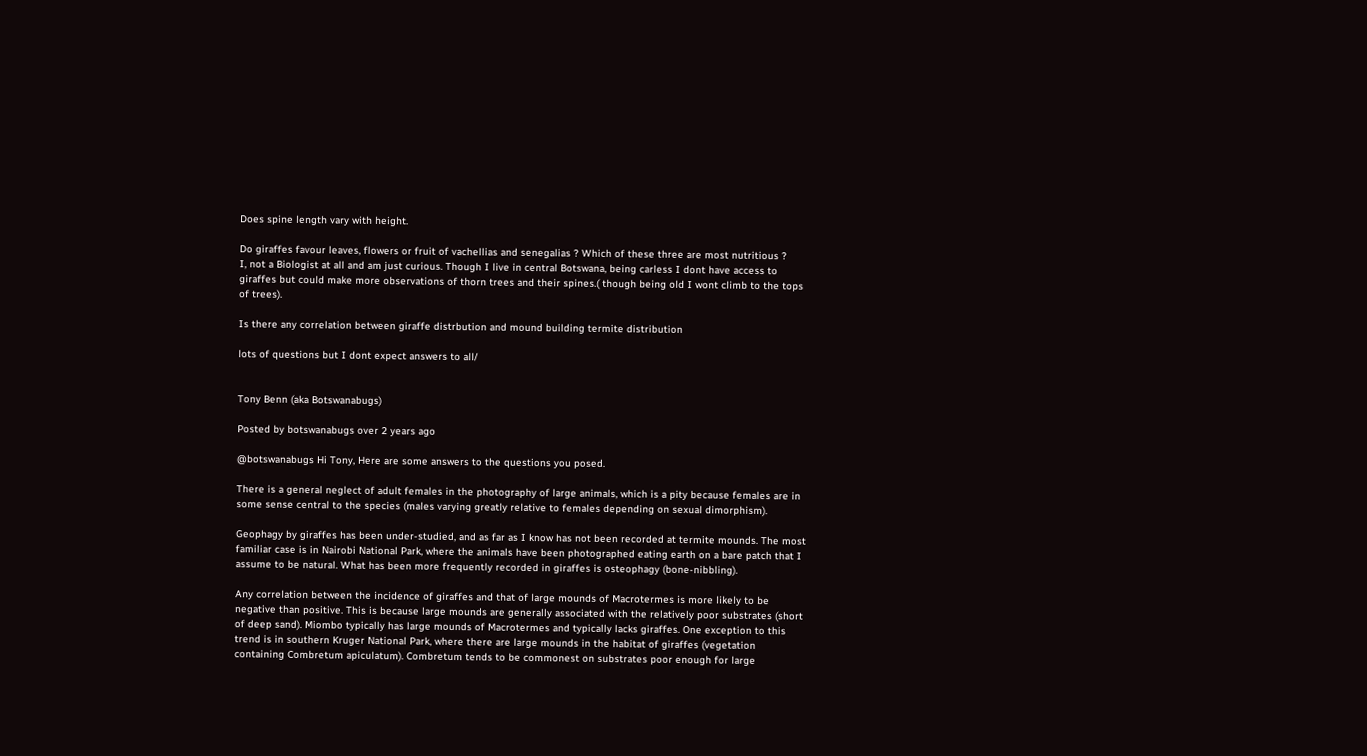Does spine length vary with height.

Do giraffes favour leaves, flowers or fruit of vachellias and senegalias ? Which of these three are most nutritious ?
I, not a Biologist at all and am just curious. Though I live in central Botswana, being carless I dont have access to giraffes but could make more observations of thorn trees and their spines.( though being old I wont climb to the tops of trees).

Is there any correlation between giraffe distrbution and mound building termite distribution

lots of questions but I dont expect answers to all/


Tony Benn (aka Botswanabugs)

Posted by botswanabugs over 2 years ago

@botswanabugs Hi Tony, Here are some answers to the questions you posed.

There is a general neglect of adult females in the photography of large animals, which is a pity because females are in some sense central to the species (males varying greatly relative to females depending on sexual dimorphism).

Geophagy by giraffes has been under-studied, and as far as I know has not been recorded at termite mounds. The most familiar case is in Nairobi National Park, where the animals have been photographed eating earth on a bare patch that I assume to be natural. What has been more frequently recorded in giraffes is osteophagy (bone-nibbling).

Any correlation between the incidence of giraffes and that of large mounds of Macrotermes is more likely to be negative than positive. This is because large mounds are generally associated with the relatively poor substrates (short of deep sand). Miombo typically has large mounds of Macrotermes and typically lacks giraffes. One exception to this trend is in southern Kruger National Park, where there are large mounds in the habitat of giraffes (vegetation containing Combretum apiculatum). Combretum tends to be commonest on substrates poor enough for large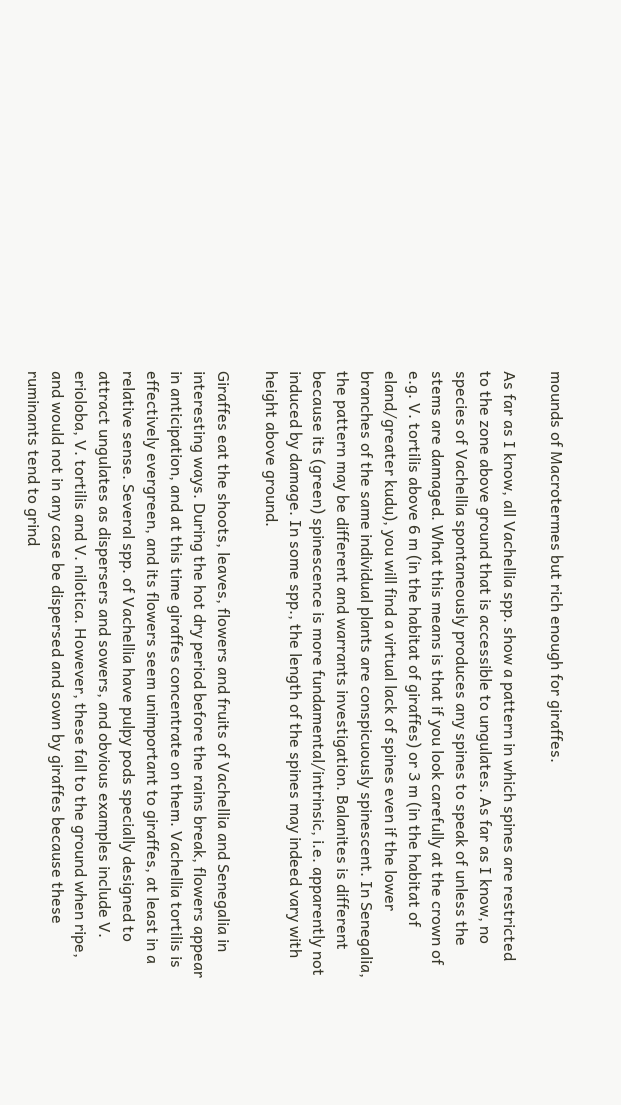mounds of Macrotermes but rich enough for giraffes.

As far as I know, all Vachellia spp. show a pattern in which spines are restricted to the zone above ground that is accessible to ungulates. As far as I know, no species of Vachellia spontaneously produces any spines to speak of unless the stems are damaged. What this means is that if you look carefully at the crown of e.g. V. tortilis above 6 m (in the habitat of giraffes) or 3 m (in the habitat of eland/greater kudu), you will find a virtual lack of spines even if the lower branches of the same individual plants are conspicuously spinescent. In Senegalia, the pattern may be different and warrants investigation. Balanites is different because its (green) spinescence is more fundamental/intrinsic, i.e. apparently not induced by damage. In some spp., the length of the spines may indeed vary with height above ground.

Giraffes eat the shoots, leaves, flowers and fruits of Vachellia and Senegalia in interesting ways. During the hot dry period before the rains break, flowers appear in anticipation, and at this time giraffes concentrate on them. Vachellia tortilis is effectively evergreen, and its flowers seem unimportant to giraffes, at least in a relative sense. Several spp. of Vachellia have pulpy pods specially designed to attract ungulates as dispersers and sowers, and obvious examples include V. erioloba, V. tortilis and V. nilotica. However, these fall to the ground when ripe, and would not in any case be dispersed and sown by giraffes because these ruminants tend to grind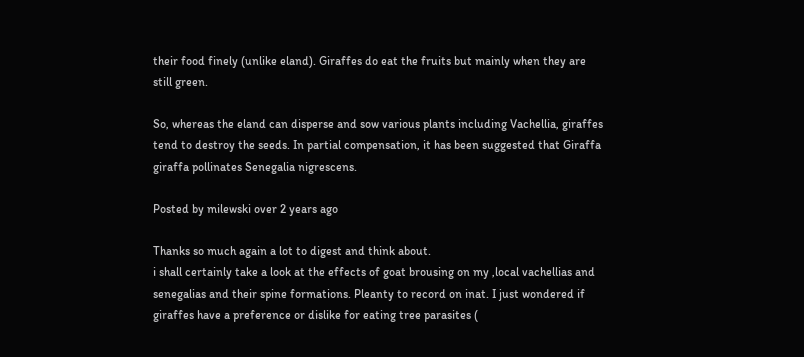their food finely (unlike eland). Giraffes do eat the fruits but mainly when they are still green.

So, whereas the eland can disperse and sow various plants including Vachellia, giraffes tend to destroy the seeds. In partial compensation, it has been suggested that Giraffa giraffa pollinates Senegalia nigrescens.

Posted by milewski over 2 years ago

Thanks so much again a lot to digest and think about.
i shall certainly take a look at the effects of goat brousing on my ,local vachellias and senegalias and their spine formations. Pleanty to record on inat. I just wondered if giraffes have a preference or dislike for eating tree parasites (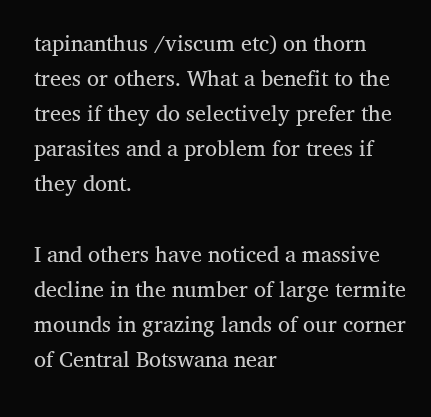tapinanthus /viscum etc) on thorn trees or others. What a benefit to the trees if they do selectively prefer the parasites and a problem for trees if they dont.

I and others have noticed a massive decline in the number of large termite mounds in grazing lands of our corner of Central Botswana near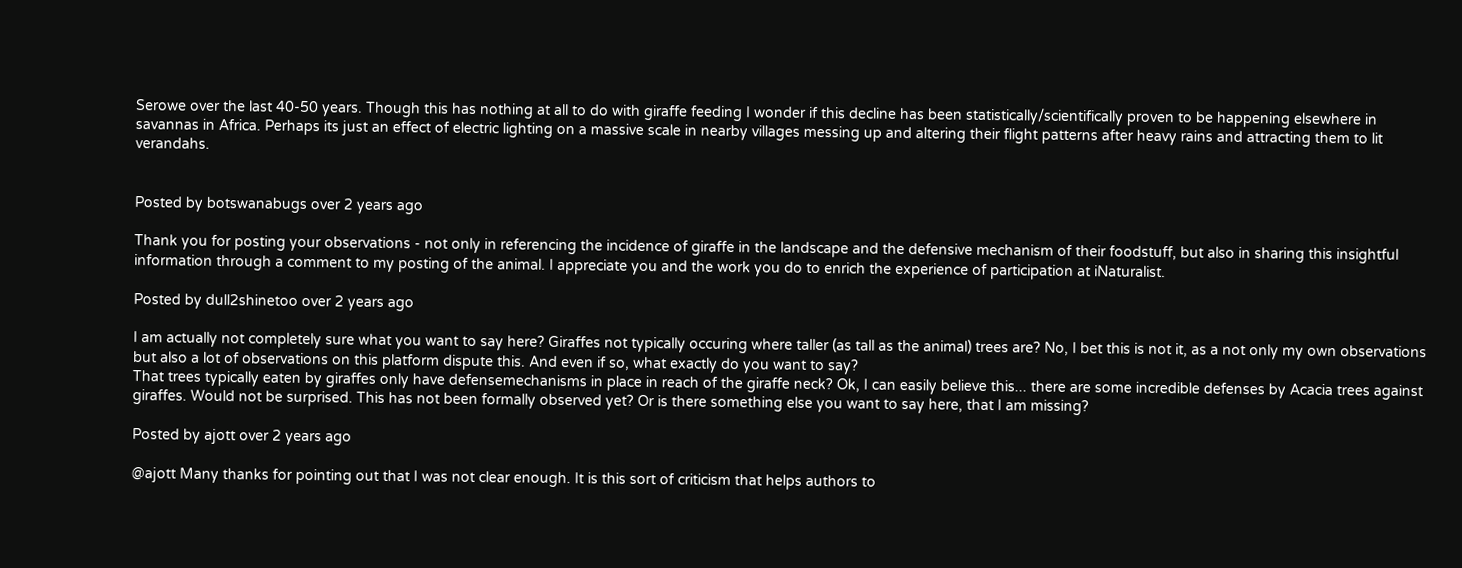Serowe over the last 40-50 years. Though this has nothing at all to do with giraffe feeding I wonder if this decline has been statistically/scientifically proven to be happening elsewhere in savannas in Africa. Perhaps its just an effect of electric lighting on a massive scale in nearby villages messing up and altering their flight patterns after heavy rains and attracting them to lit verandahs.


Posted by botswanabugs over 2 years ago

Thank you for posting your observations - not only in referencing the incidence of giraffe in the landscape and the defensive mechanism of their foodstuff, but also in sharing this insightful information through a comment to my posting of the animal. I appreciate you and the work you do to enrich the experience of participation at iNaturalist.

Posted by dull2shinetoo over 2 years ago

I am actually not completely sure what you want to say here? Giraffes not typically occuring where taller (as tall as the animal) trees are? No, I bet this is not it, as a not only my own observations but also a lot of observations on this platform dispute this. And even if so, what exactly do you want to say?
That trees typically eaten by giraffes only have defensemechanisms in place in reach of the giraffe neck? Ok, I can easily believe this... there are some incredible defenses by Acacia trees against giraffes. Would not be surprised. This has not been formally observed yet? Or is there something else you want to say here, that I am missing?

Posted by ajott over 2 years ago

@ajott Many thanks for pointing out that I was not clear enough. It is this sort of criticism that helps authors to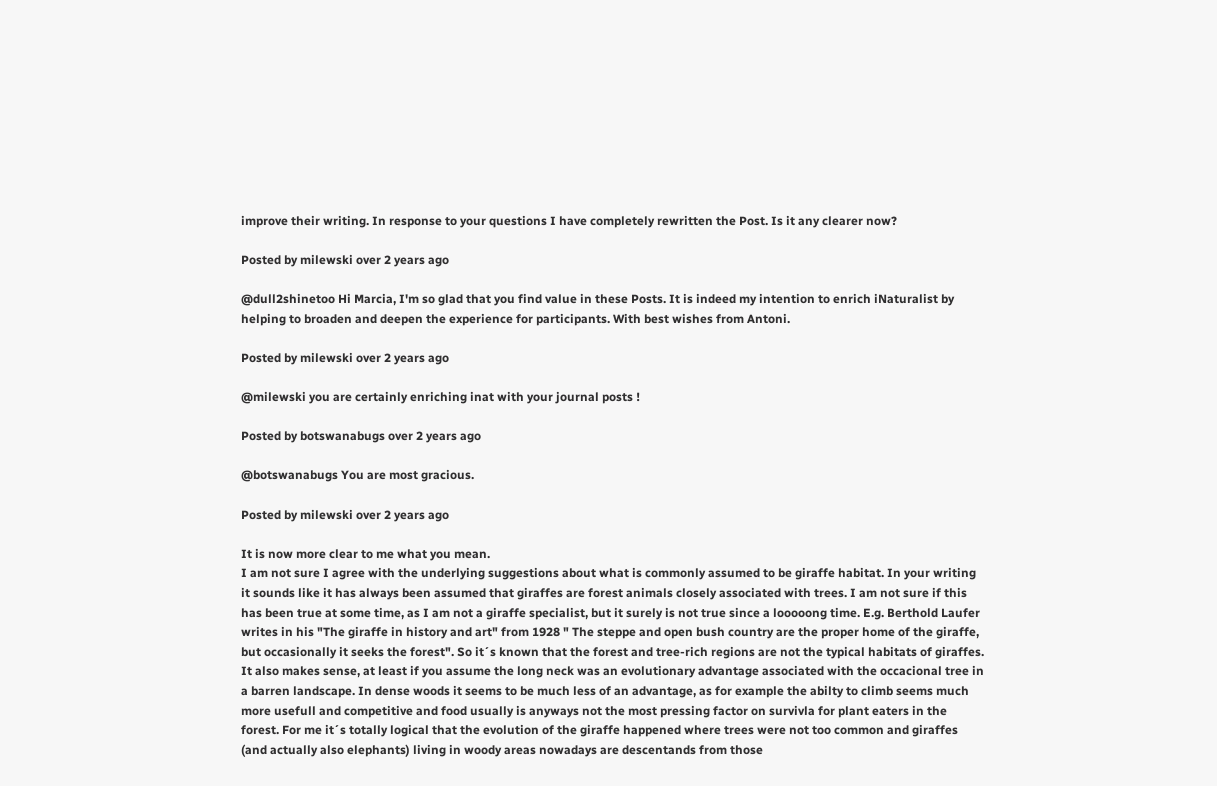improve their writing. In response to your questions I have completely rewritten the Post. Is it any clearer now?

Posted by milewski over 2 years ago

@dull2shinetoo Hi Marcia, I'm so glad that you find value in these Posts. It is indeed my intention to enrich iNaturalist by helping to broaden and deepen the experience for participants. With best wishes from Antoni.

Posted by milewski over 2 years ago

@milewski you are certainly enriching inat with your journal posts !

Posted by botswanabugs over 2 years ago

@botswanabugs You are most gracious.

Posted by milewski over 2 years ago

It is now more clear to me what you mean.
I am not sure I agree with the underlying suggestions about what is commonly assumed to be giraffe habitat. In your writing it sounds like it has always been assumed that giraffes are forest animals closely associated with trees. I am not sure if this has been true at some time, as I am not a giraffe specialist, but it surely is not true since a looooong time. E.g. Berthold Laufer writes in his "The giraffe in history and art" from 1928 " The steppe and open bush country are the proper home of the giraffe, but occasionally it seeks the forest". So it´s known that the forest and tree-rich regions are not the typical habitats of giraffes. It also makes sense, at least if you assume the long neck was an evolutionary advantage associated with the occacional tree in a barren landscape. In dense woods it seems to be much less of an advantage, as for example the abilty to climb seems much more usefull and competitive and food usually is anyways not the most pressing factor on survivla for plant eaters in the forest. For me it´s totally logical that the evolution of the giraffe happened where trees were not too common and giraffes (and actually also elephants) living in woody areas nowadays are descentands from those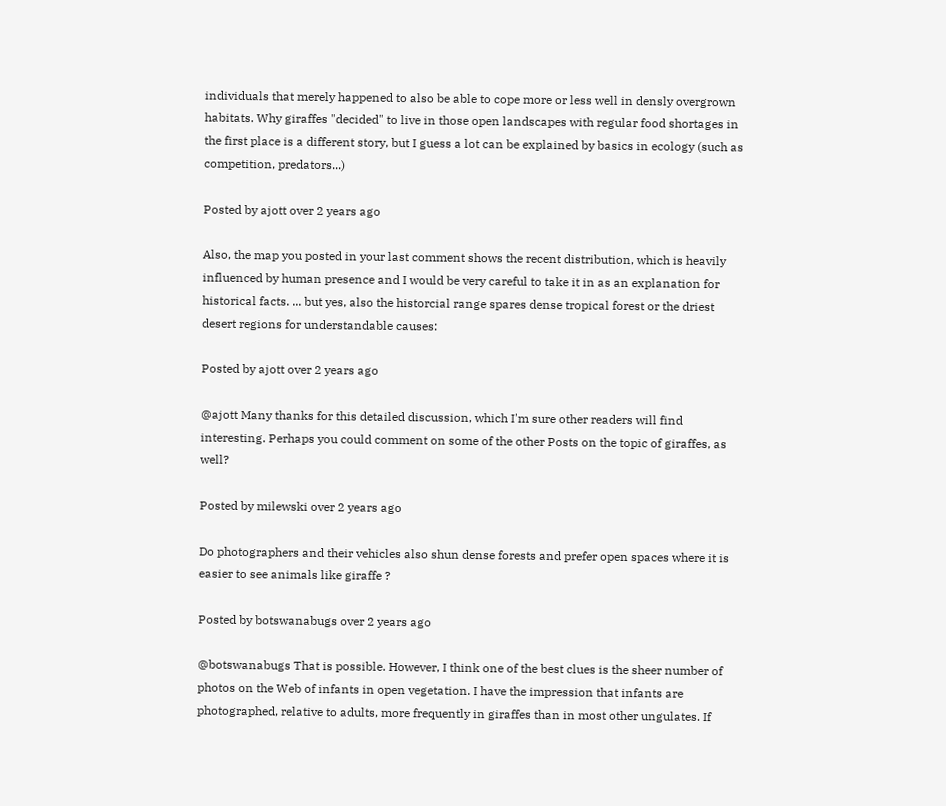individuals that merely happened to also be able to cope more or less well in densly overgrown habitats. Why giraffes "decided" to live in those open landscapes with regular food shortages in the first place is a different story, but I guess a lot can be explained by basics in ecology (such as competition, predators...)

Posted by ajott over 2 years ago

Also, the map you posted in your last comment shows the recent distribution, which is heavily influenced by human presence and I would be very careful to take it in as an explanation for historical facts. ... but yes, also the historcial range spares dense tropical forest or the driest desert regions for understandable causes:

Posted by ajott over 2 years ago

@ajott Many thanks for this detailed discussion, which I'm sure other readers will find interesting. Perhaps you could comment on some of the other Posts on the topic of giraffes, as well?

Posted by milewski over 2 years ago

Do photographers and their vehicles also shun dense forests and prefer open spaces where it is easier to see animals like giraffe ?

Posted by botswanabugs over 2 years ago

@botswanabugs That is possible. However, I think one of the best clues is the sheer number of photos on the Web of infants in open vegetation. I have the impression that infants are photographed, relative to adults, more frequently in giraffes than in most other ungulates. If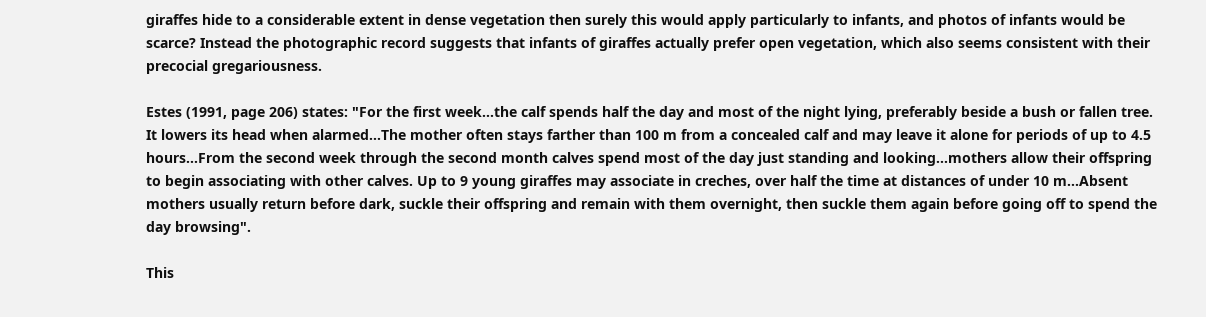giraffes hide to a considerable extent in dense vegetation then surely this would apply particularly to infants, and photos of infants would be scarce? Instead the photographic record suggests that infants of giraffes actually prefer open vegetation, which also seems consistent with their precocial gregariousness.

Estes (1991, page 206) states: "For the first week...the calf spends half the day and most of the night lying, preferably beside a bush or fallen tree. It lowers its head when alarmed...The mother often stays farther than 100 m from a concealed calf and may leave it alone for periods of up to 4.5 hours...From the second week through the second month calves spend most of the day just standing and looking...mothers allow their offspring to begin associating with other calves. Up to 9 young giraffes may associate in creches, over half the time at distances of under 10 m...Absent mothers usually return before dark, suckle their offspring and remain with them overnight, then suckle them again before going off to spend the day browsing".

This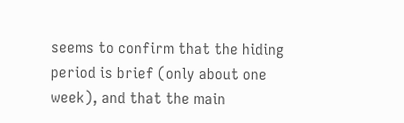seems to confirm that the hiding period is brief (only about one week), and that the main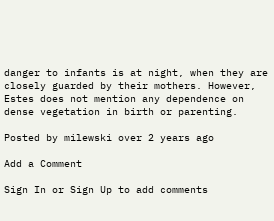danger to infants is at night, when they are closely guarded by their mothers. However, Estes does not mention any dependence on dense vegetation in birth or parenting.

Posted by milewski over 2 years ago

Add a Comment

Sign In or Sign Up to add comments